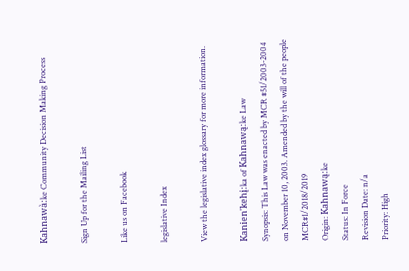Kahnawà:ke Community Decision Making Process

Sign Up for the Mailing List

Like us on Facebook

legislative Index

View the legislative index glossary for more information.

Kanien'kehį:ka of Kahnawą:ke Law
Synopsis: This Law was enacted by MCR #51/2003-2004 on November 10, 2003. Amended by the will of the people MCR#1/2018/2019
Origin: Kahnawą:ke
Status: In Force
Revision Date: n/a
Priority: High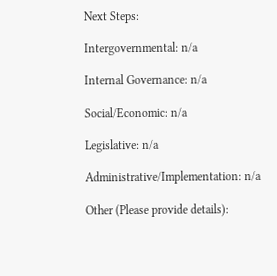Next Steps:

Intergovernmental: n/a

Internal Governance: n/a

Social/Economic: n/a

Legislative: n/a

Administrative/Implementation: n/a

Other (Please provide details):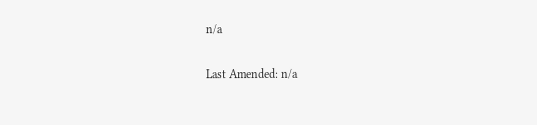n/a

Last Amended: n/a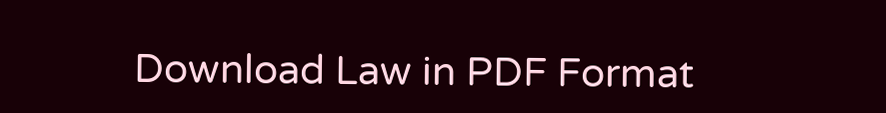Download Law in PDF Format